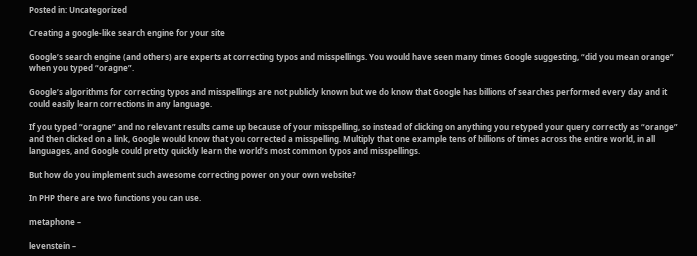Posted in: Uncategorized

Creating a google-like search engine for your site

Google’s search engine (and others) are experts at correcting typos and misspellings. You would have seen many times Google suggesting, “did you mean orange” when you typed “oragne”.

Google’s algorithms for correcting typos and misspellings are not publicly known but we do know that Google has billions of searches performed every day and it could easily learn corrections in any language.

If you typed “oragne” and no relevant results came up because of your misspelling, so instead of clicking on anything you retyped your query correctly as “orange” and then clicked on a link, Google would know that you corrected a misspelling. Multiply that one example tens of billions of times across the entire world, in all languages, and Google could pretty quickly learn the world’s most common typos and misspellings.

But how do you implement such awesome correcting power on your own website?

In PHP there are two functions you can use.

metaphone –

levenstein –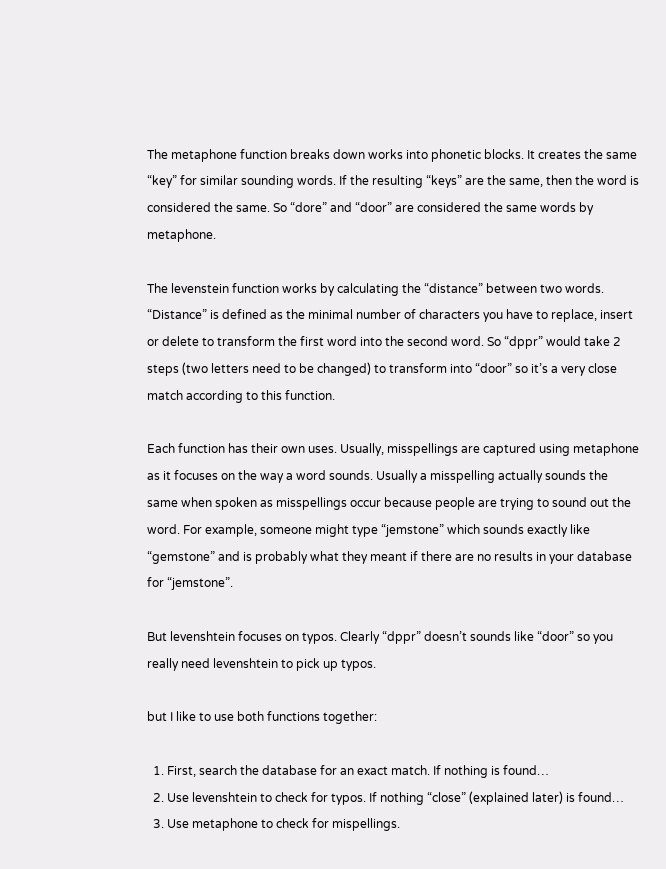The metaphone function breaks down works into phonetic blocks. It creates the same “key” for similar sounding words. If the resulting “keys” are the same, then the word is considered the same. So “dore” and “door” are considered the same words by metaphone.

The levenstein function works by calculating the “distance” between two words. “Distance” is defined as the minimal number of characters you have to replace, insert or delete to transform the first word into the second word. So “dppr” would take 2 steps (two letters need to be changed) to transform into “door” so it’s a very close match according to this function.

Each function has their own uses. Usually, misspellings are captured using metaphone as it focuses on the way a word sounds. Usually a misspelling actually sounds the same when spoken as misspellings occur because people are trying to sound out the word. For example, someone might type “jemstone” which sounds exactly like “gemstone” and is probably what they meant if there are no results in your database for “jemstone”.

But levenshtein focuses on typos. Clearly “dppr” doesn’t sounds like “door” so you really need levenshtein to pick up typos.

but I like to use both functions together:

  1. First, search the database for an exact match. If nothing is found…
  2. Use levenshtein to check for typos. If nothing “close” (explained later) is found…
  3. Use metaphone to check for mispellings.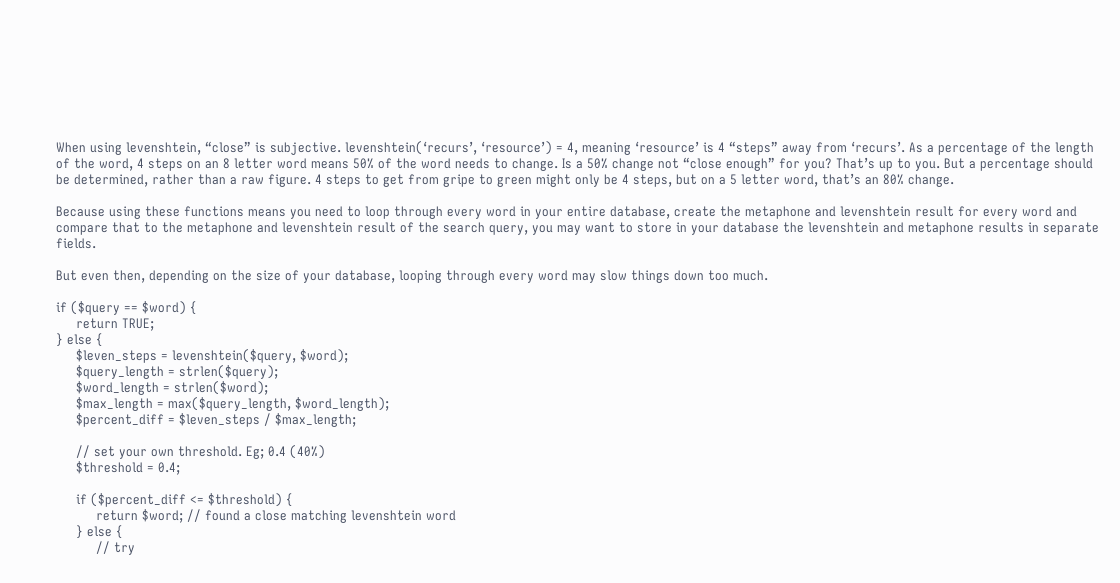When using levenshtein, “close” is subjective. levenshtein(‘recurs’, ‘resource’) = 4, meaning ‘resource’ is 4 “steps” away from ‘recurs’. As a percentage of the length of the word, 4 steps on an 8 letter word means 50% of the word needs to change. Is a 50% change not “close enough” for you? That’s up to you. But a percentage should be determined, rather than a raw figure. 4 steps to get from gripe to green might only be 4 steps, but on a 5 letter word, that’s an 80% change.

Because using these functions means you need to loop through every word in your entire database, create the metaphone and levenshtein result for every word and compare that to the metaphone and levenshtein result of the search query, you may want to store in your database the levenshtein and metaphone results in separate fields.

But even then, depending on the size of your database, looping through every word may slow things down too much.

if ($query == $word) {
     return TRUE;
} else {
     $leven_steps = levenshtein($query, $word);
     $query_length = strlen($query);
     $word_length = strlen($word);
     $max_length = max($query_length, $word_length);
     $percent_diff = $leven_steps / $max_length;

     // set your own threshold. Eg; 0.4 (40%)
     $threshold = 0.4;

     if ($percent_diff <= $threshold) {
          return $word; // found a close matching levenshtein word
     } else {
          // try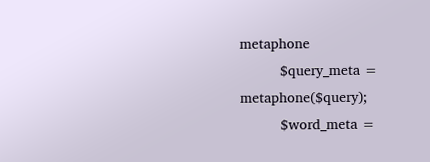metaphone
          $query_meta = metaphone($query);
          $word_meta =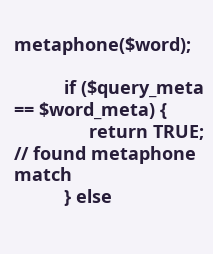metaphone($word);

          if ($query_meta == $word_meta) {
               return TRUE; // found metaphone match
          } else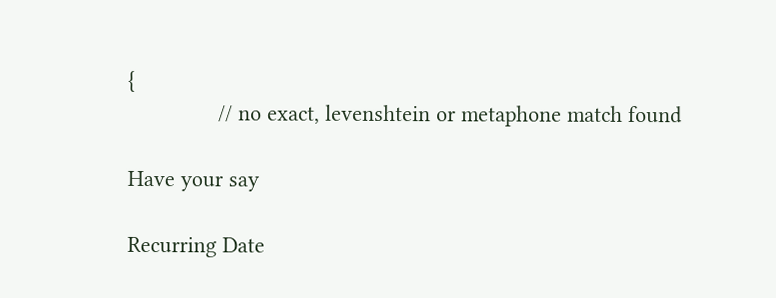{
               // no exact, levenshtein or metaphone match found

Have your say

Recurring Date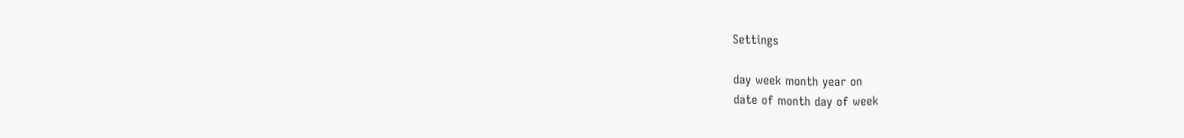Settings

day week month year on
date of month day of week